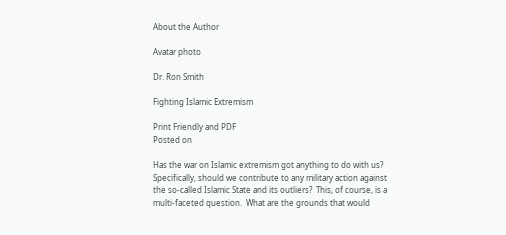About the Author

Avatar photo

Dr. Ron Smith

Fighting Islamic Extremism

Print Friendly and PDF
Posted on

Has the war on Islamic extremism got anything to do with us?  Specifically, should we contribute to any military action against the so-called Islamic State and its outliers?  This, of course, is a multi-faceted question.  What are the grounds that would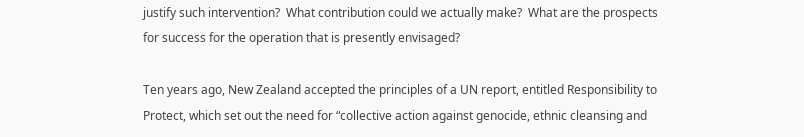justify such intervention?  What contribution could we actually make?  What are the prospects for success for the operation that is presently envisaged?

Ten years ago, New Zealand accepted the principles of a UN report, entitled Responsibility to Protect, which set out the need for “collective action against genocide, ethnic cleansing and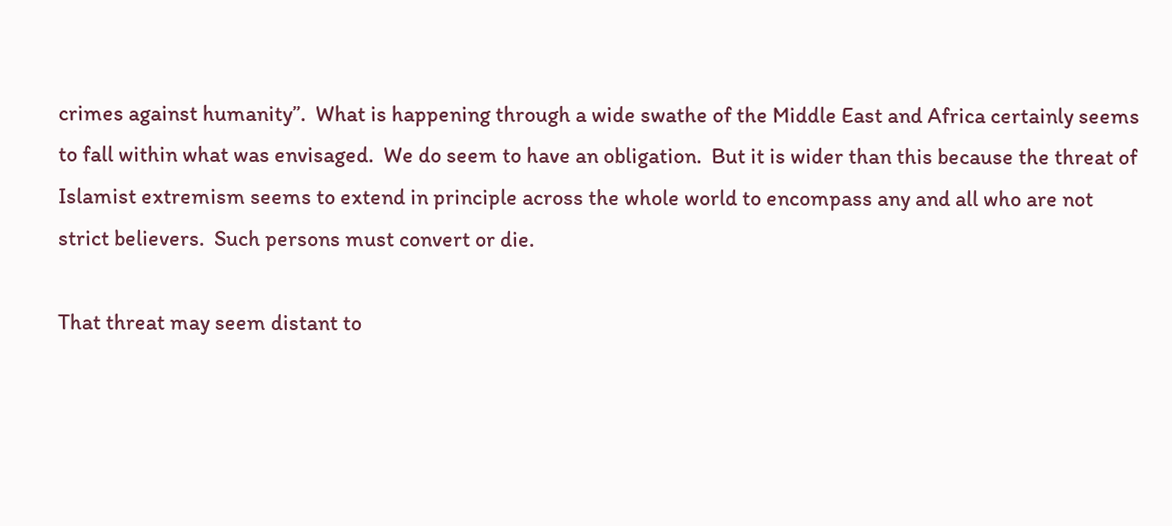crimes against humanity”.  What is happening through a wide swathe of the Middle East and Africa certainly seems to fall within what was envisaged.  We do seem to have an obligation.  But it is wider than this because the threat of Islamist extremism seems to extend in principle across the whole world to encompass any and all who are not strict believers.  Such persons must convert or die.

That threat may seem distant to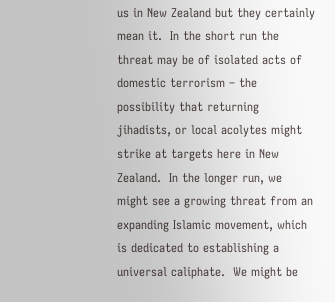us in New Zealand but they certainly mean it.  In the short run the threat may be of isolated acts of domestic terrorism – the possibility that returning jihadists, or local acolytes might strike at targets here in New Zealand.  In the longer run, we might see a growing threat from an expanding Islamic movement, which is dedicated to establishing a universal caliphate.  We might be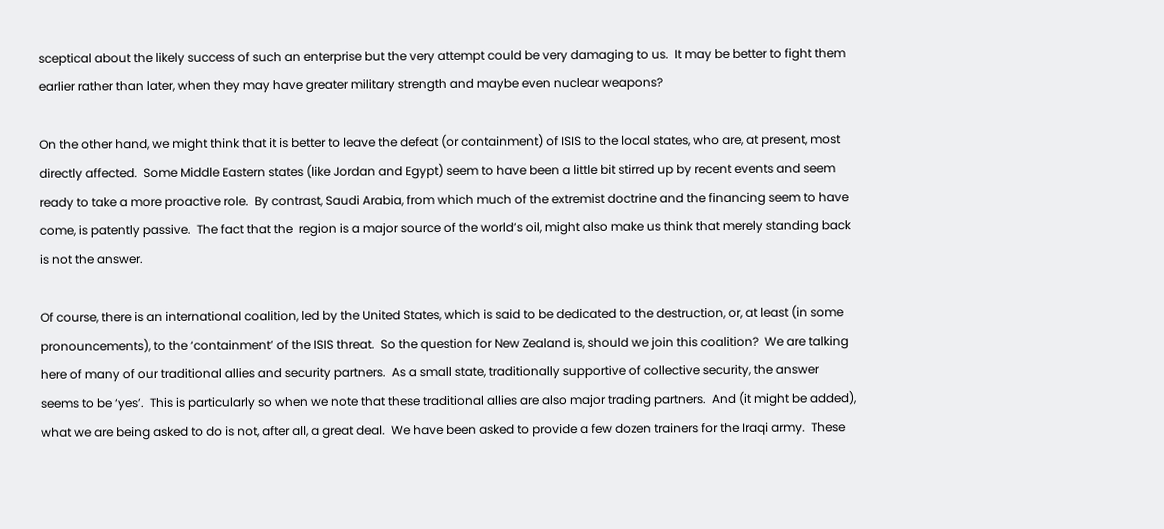sceptical about the likely success of such an enterprise but the very attempt could be very damaging to us.  It may be better to fight them earlier rather than later, when they may have greater military strength and maybe even nuclear weapons?

On the other hand, we might think that it is better to leave the defeat (or containment) of ISIS to the local states, who are, at present, most directly affected.  Some Middle Eastern states (like Jordan and Egypt) seem to have been a little bit stirred up by recent events and seem ready to take a more proactive role.  By contrast, Saudi Arabia, from which much of the extremist doctrine and the financing seem to have come, is patently passive.  The fact that the  region is a major source of the world’s oil, might also make us think that merely standing back is not the answer.

Of course, there is an international coalition, led by the United States, which is said to be dedicated to the destruction, or, at least (in some pronouncements), to the ‘containment’ of the ISIS threat.  So the question for New Zealand is, should we join this coalition?  We are talking here of many of our traditional allies and security partners.  As a small state, traditionally supportive of collective security, the answer seems to be ‘yes’.  This is particularly so when we note that these traditional allies are also major trading partners.  And (it might be added), what we are being asked to do is not, after all, a great deal.  We have been asked to provide a few dozen trainers for the Iraqi army.  These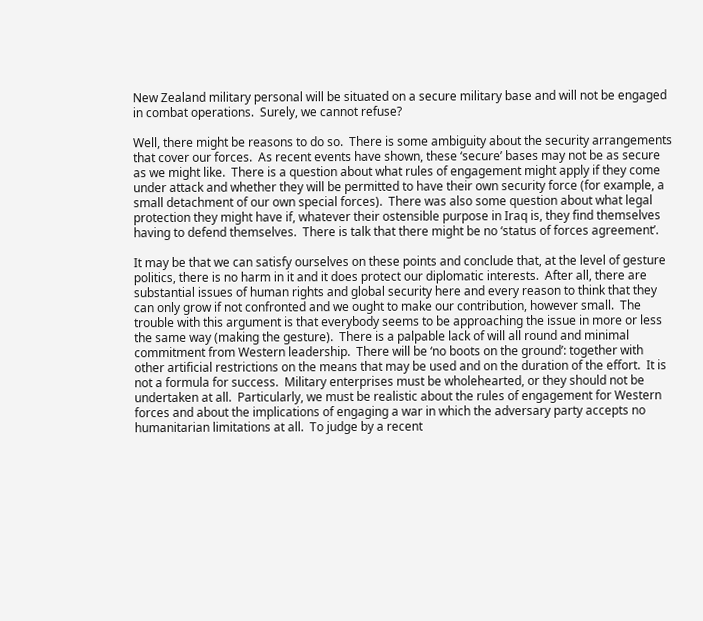New Zealand military personal will be situated on a secure military base and will not be engaged in combat operations.  Surely, we cannot refuse?

Well, there might be reasons to do so.  There is some ambiguity about the security arrangements that cover our forces.  As recent events have shown, these ‘secure’ bases may not be as secure as we might like.  There is a question about what rules of engagement might apply if they come under attack and whether they will be permitted to have their own security force (for example, a small detachment of our own special forces).  There was also some question about what legal protection they might have if, whatever their ostensible purpose in Iraq is, they find themselves having to defend themselves.  There is talk that there might be no ‘status of forces agreement’.

It may be that we can satisfy ourselves on these points and conclude that, at the level of gesture politics, there is no harm in it and it does protect our diplomatic interests.  After all, there are substantial issues of human rights and global security here and every reason to think that they can only grow if not confronted and we ought to make our contribution, however small.  The trouble with this argument is that everybody seems to be approaching the issue in more or less the same way (making the gesture).  There is a palpable lack of will all round and minimal commitment from Western leadership.  There will be ‘no boots on the ground’: together with other artificial restrictions on the means that may be used and on the duration of the effort.  It is not a formula for success.  Military enterprises must be wholehearted, or they should not be undertaken at all.  Particularly, we must be realistic about the rules of engagement for Western forces and about the implications of engaging a war in which the adversary party accepts no humanitarian limitations at all.  To judge by a recent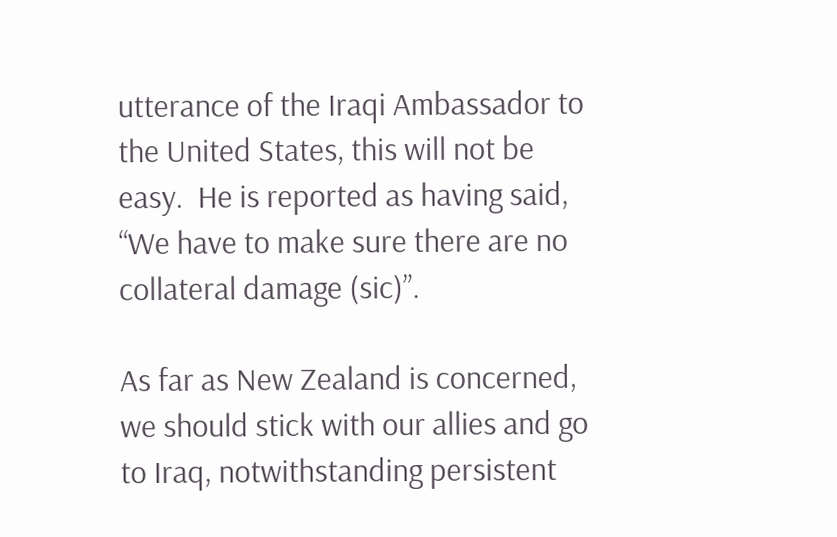utterance of the Iraqi Ambassador to the United States, this will not be easy.  He is reported as having said, “We have to make sure there are no collateral damage (sic)”.

As far as New Zealand is concerned, we should stick with our allies and go to Iraq, notwithstanding persistent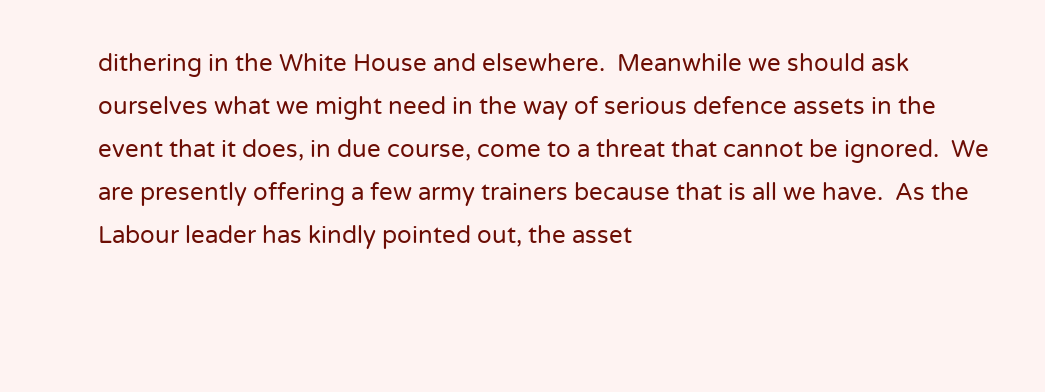dithering in the White House and elsewhere.  Meanwhile we should ask ourselves what we might need in the way of serious defence assets in the event that it does, in due course, come to a threat that cannot be ignored.  We are presently offering a few army trainers because that is all we have.  As the Labour leader has kindly pointed out, the asset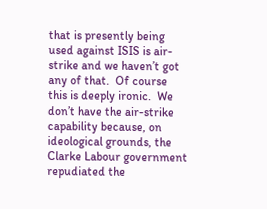that is presently being used against ISIS is air-strike and we haven’t got any of that.  Of course this is deeply ironic.  We don’t have the air-strike capability because, on ideological grounds, the Clarke Labour government repudiated the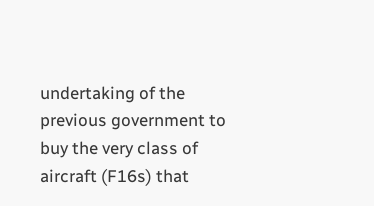undertaking of the previous government to buy the very class of aircraft (F16s) that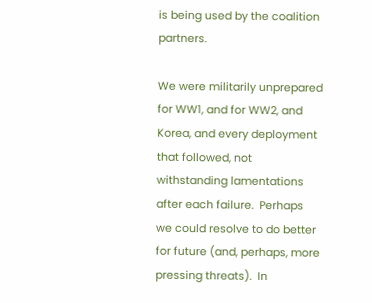is being used by the coalition partners.

We were militarily unprepared for WW1, and for WW2, and Korea, and every deployment that followed, not withstanding lamentations after each failure.  Perhaps we could resolve to do better for future (and, perhaps, more pressing threats).  In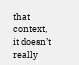that context, it doesn’t really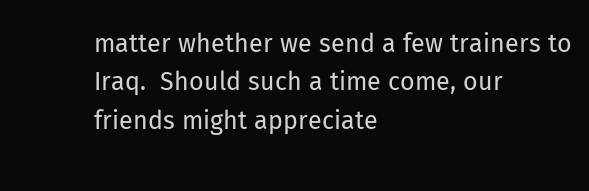matter whether we send a few trainers to Iraq.  Should such a time come, our friends might appreciate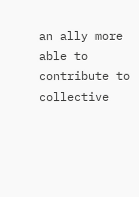an ally more able to contribute to collective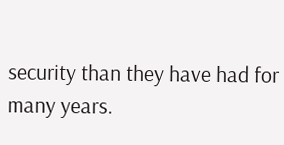security than they have had for many years.